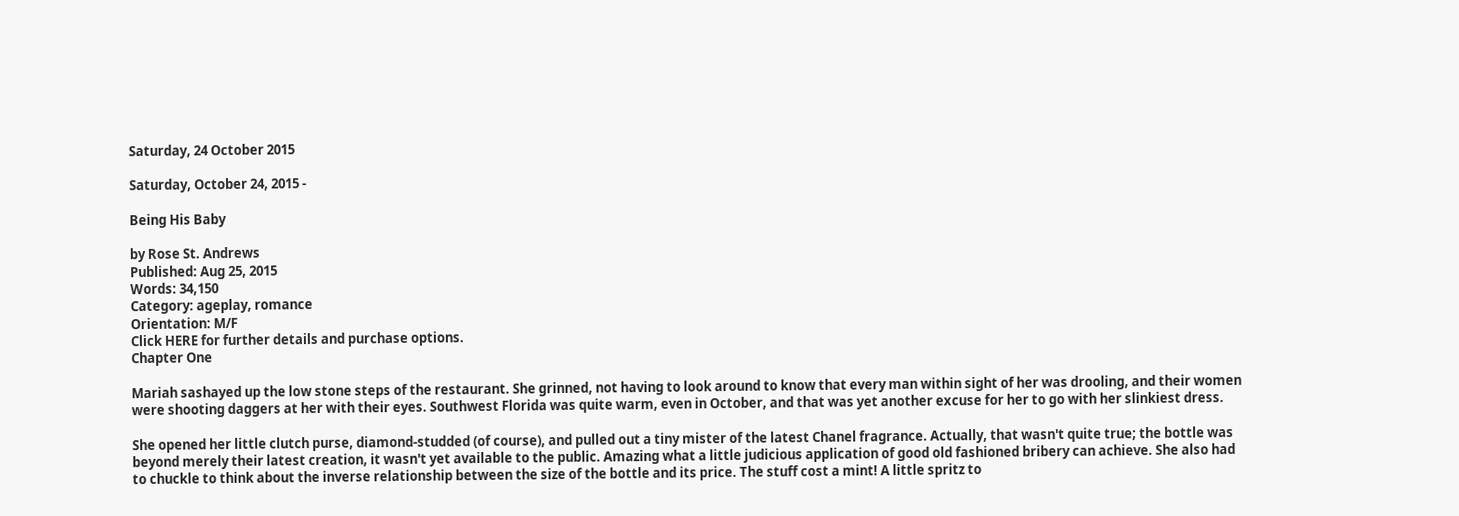Saturday, 24 October 2015

Saturday, October 24, 2015 -

Being His Baby

by Rose St. Andrews
Published: Aug 25, 2015
Words: 34,150
Category: ageplay, romance
Orientation: M/F
Click HERE for further details and purchase options.
Chapter One

Mariah sashayed up the low stone steps of the restaurant. She grinned, not having to look around to know that every man within sight of her was drooling, and their women were shooting daggers at her with their eyes. Southwest Florida was quite warm, even in October, and that was yet another excuse for her to go with her slinkiest dress.

She opened her little clutch purse, diamond-studded (of course), and pulled out a tiny mister of the latest Chanel fragrance. Actually, that wasn't quite true; the bottle was beyond merely their latest creation, it wasn't yet available to the public. Amazing what a little judicious application of good old fashioned bribery can achieve. She also had to chuckle to think about the inverse relationship between the size of the bottle and its price. The stuff cost a mint! A little spritz to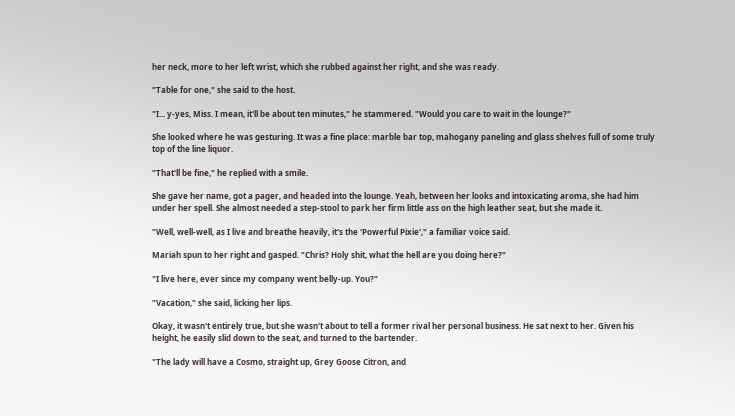her neck, more to her left wrist, which she rubbed against her right, and she was ready.

"Table for one," she said to the host.

"I... y-yes, Miss. I mean, it'll be about ten minutes," he stammered. "Would you care to wait in the lounge?"

She looked where he was gesturing. It was a fine place: marble bar top, mahogany paneling and glass shelves full of some truly top of the line liquor.

"That'll be fine," he replied with a smile.

She gave her name, got a pager, and headed into the lounge. Yeah, between her looks and intoxicating aroma, she had him under her spell. She almost needed a step-stool to park her firm little ass on the high leather seat, but she made it.

"Well, well-well, as I live and breathe heavily, it's the 'Powerful Pixie'," a familiar voice said.

Mariah spun to her right and gasped. "Chris? Holy shit, what the hell are you doing here?"

"I live here, ever since my company went belly-up. You?"

"Vacation," she said, licking her lips.

Okay, it wasn't entirely true, but she wasn't about to tell a former rival her personal business. He sat next to her. Given his height, he easily slid down to the seat, and turned to the bartender.

"The lady will have a Cosmo, straight up, Grey Goose Citron, and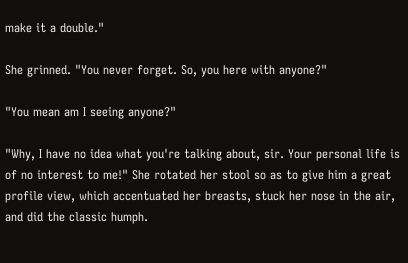make it a double."

She grinned. "You never forget. So, you here with anyone?"

"You mean am I seeing anyone?"

"Why, I have no idea what you're talking about, sir. Your personal life is of no interest to me!" She rotated her stool so as to give him a great profile view, which accentuated her breasts, stuck her nose in the air, and did the classic humph.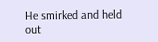He smirked and held out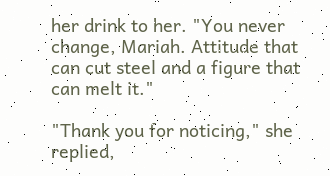her drink to her. "You never change, Mariah. Attitude that can cut steel and a figure that can melt it."

"Thank you for noticing," she replied,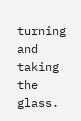turning and taking the glass.